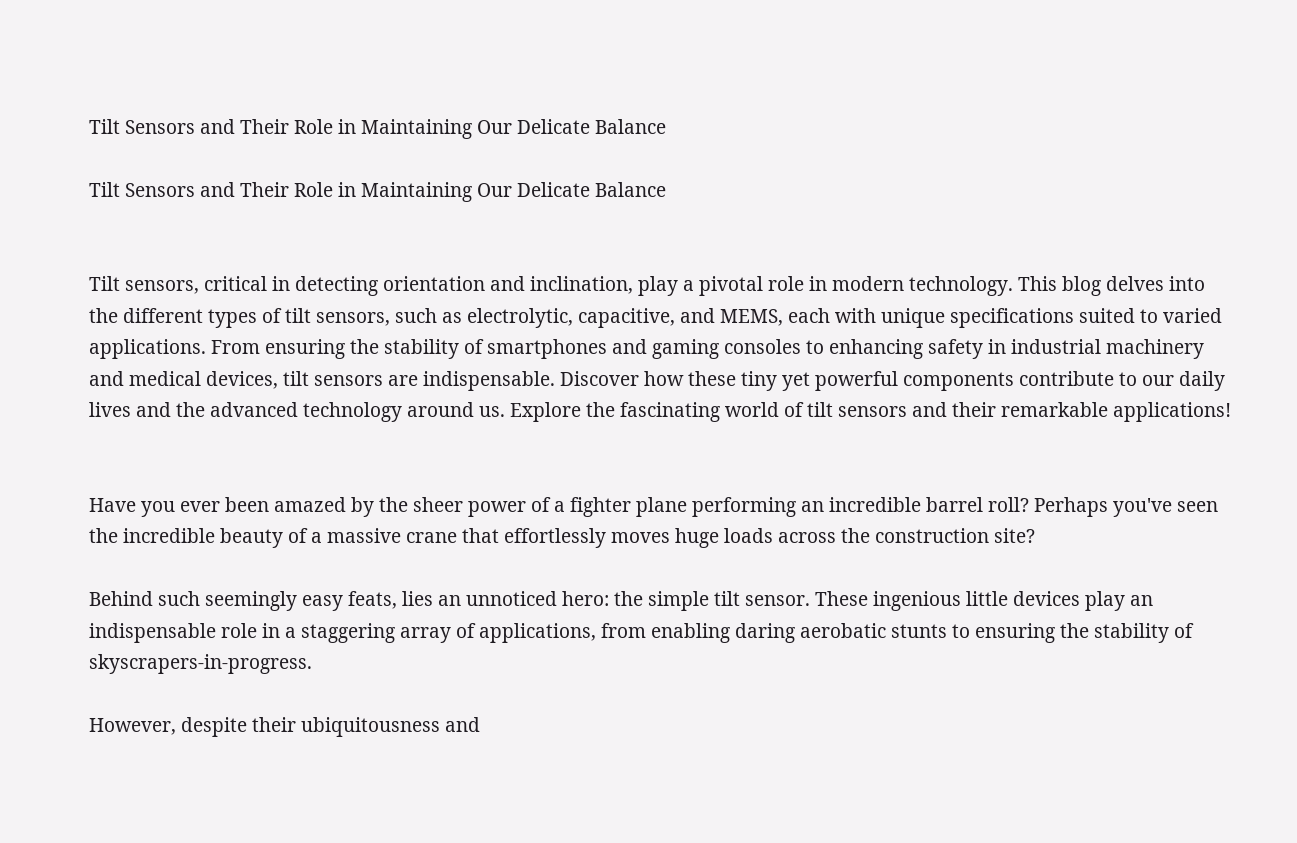Tilt Sensors and Their Role in Maintaining Our Delicate Balance

Tilt Sensors and Their Role in Maintaining Our Delicate Balance


Tilt sensors, critical in detecting orientation and inclination, play a pivotal role in modern technology. This blog delves into the different types of tilt sensors, such as electrolytic, capacitive, and MEMS, each with unique specifications suited to varied applications. From ensuring the stability of smartphones and gaming consoles to enhancing safety in industrial machinery and medical devices, tilt sensors are indispensable. Discover how these tiny yet powerful components contribute to our daily lives and the advanced technology around us. Explore the fascinating world of tilt sensors and their remarkable applications!


Have you ever been amazed by the sheer power of a fighter plane performing an incredible barrel roll? Perhaps you've seen the incredible beauty of a massive crane that effortlessly moves huge loads across the construction site?

Behind such seemingly easy feats, lies an unnoticed hero: the simple tilt sensor. These ingenious little devices play an indispensable role in a staggering array of applications, from enabling daring aerobatic stunts to ensuring the stability of skyscrapers-in-progress.

However, despite their ubiquitousness and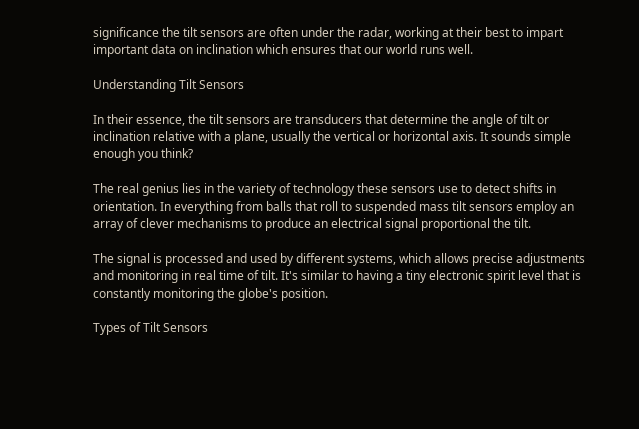significance the tilt sensors are often under the radar, working at their best to impart important data on inclination which ensures that our world runs well.

Understanding Tilt Sensors

In their essence, the tilt sensors are transducers that determine the angle of tilt or inclination relative with a plane, usually the vertical or horizontal axis. It sounds simple enough you think?

The real genius lies in the variety of technology these sensors use to detect shifts in orientation. In everything from balls that roll to suspended mass tilt sensors employ an array of clever mechanisms to produce an electrical signal proportional the tilt.

The signal is processed and used by different systems, which allows precise adjustments and monitoring in real time of tilt. It's similar to having a tiny electronic spirit level that is constantly monitoring the globe's position.

Types of Tilt Sensors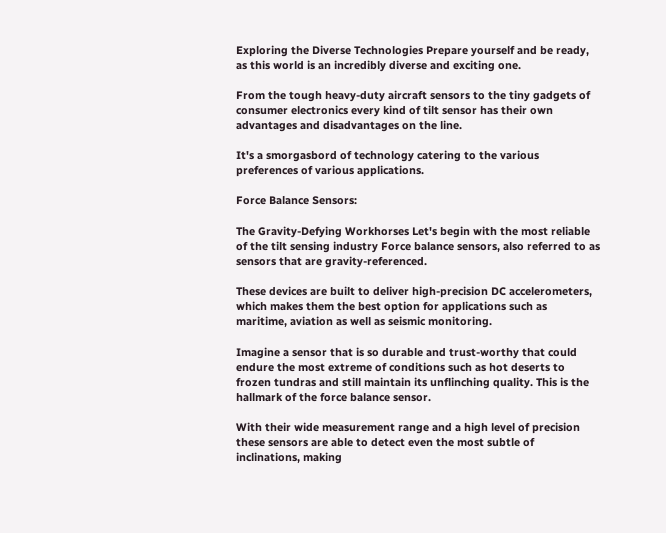Exploring the Diverse Technologies Prepare yourself and be ready, as this world is an incredibly diverse and exciting one.

From the tough heavy-duty aircraft sensors to the tiny gadgets of consumer electronics every kind of tilt sensor has their own advantages and disadvantages on the line.

It's a smorgasbord of technology catering to the various preferences of various applications.

Force Balance Sensors:

The Gravity-Defying Workhorses Let's begin with the most reliable of the tilt sensing industry Force balance sensors, also referred to as sensors that are gravity-referenced.

These devices are built to deliver high-precision DC accelerometers, which makes them the best option for applications such as maritime, aviation as well as seismic monitoring.

Imagine a sensor that is so durable and trust-worthy that could endure the most extreme of conditions such as hot deserts to frozen tundras and still maintain its unflinching quality. This is the hallmark of the force balance sensor.

With their wide measurement range and a high level of precision these sensors are able to detect even the most subtle of inclinations, making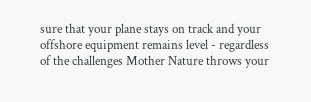sure that your plane stays on track and your offshore equipment remains level - regardless of the challenges Mother Nature throws your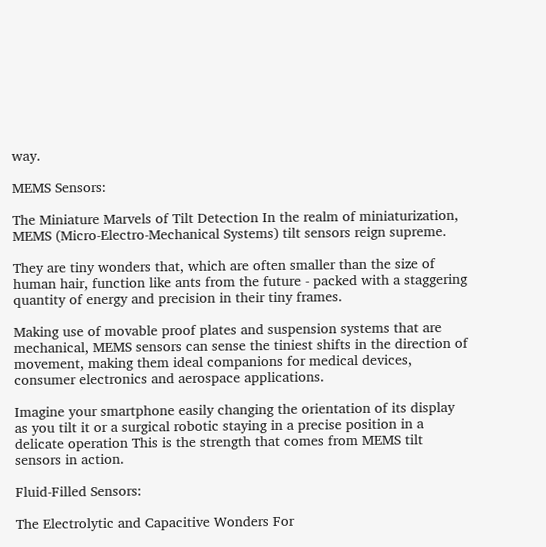way.

MEMS Sensors:

The Miniature Marvels of Tilt Detection In the realm of miniaturization, MEMS (Micro-Electro-Mechanical Systems) tilt sensors reign supreme.

They are tiny wonders that, which are often smaller than the size of human hair, function like ants from the future - packed with a staggering quantity of energy and precision in their tiny frames.

Making use of movable proof plates and suspension systems that are mechanical, MEMS sensors can sense the tiniest shifts in the direction of movement, making them ideal companions for medical devices, consumer electronics and aerospace applications.

Imagine your smartphone easily changing the orientation of its display as you tilt it or a surgical robotic staying in a precise position in a delicate operation This is the strength that comes from MEMS tilt sensors in action.

Fluid-Filled Sensors:

The Electrolytic and Capacitive Wonders For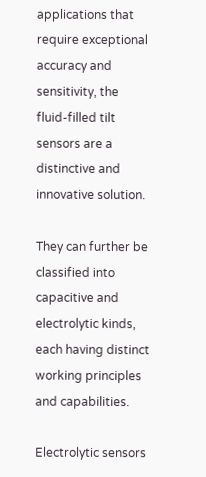applications that require exceptional accuracy and sensitivity, the fluid-filled tilt sensors are a distinctive and innovative solution.

They can further be classified into capacitive and electrolytic kinds, each having distinct working principles and capabilities.

Electrolytic sensors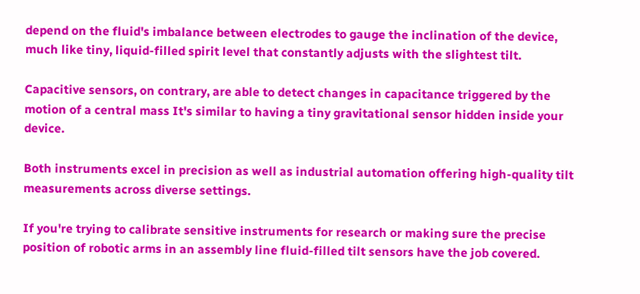depend on the fluid's imbalance between electrodes to gauge the inclination of the device, much like tiny, liquid-filled spirit level that constantly adjusts with the slightest tilt.

Capacitive sensors, on contrary, are able to detect changes in capacitance triggered by the motion of a central mass It's similar to having a tiny gravitational sensor hidden inside your device.

Both instruments excel in precision as well as industrial automation offering high-quality tilt measurements across diverse settings.

If you're trying to calibrate sensitive instruments for research or making sure the precise position of robotic arms in an assembly line fluid-filled tilt sensors have the job covered.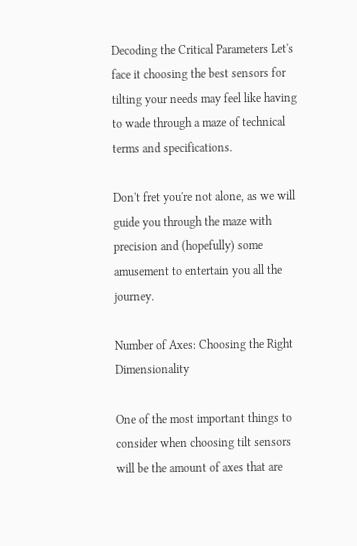Decoding the Critical Parameters Let's face it choosing the best sensors for tilting your needs may feel like having to wade through a maze of technical terms and specifications.

Don't fret you're not alone, as we will guide you through the maze with precision and (hopefully) some amusement to entertain you all the journey.

Number of Axes: Choosing the Right Dimensionality

One of the most important things to consider when choosing tilt sensors will be the amount of axes that are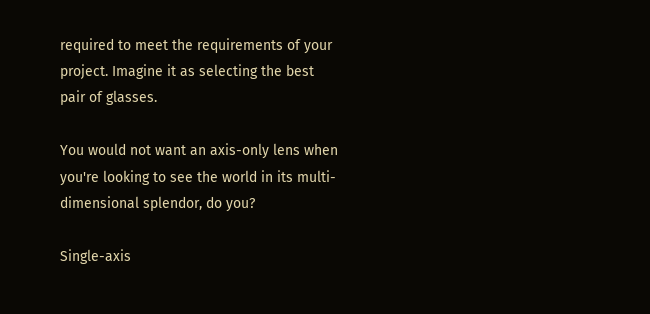required to meet the requirements of your project. Imagine it as selecting the best pair of glasses.

You would not want an axis-only lens when you're looking to see the world in its multi-dimensional splendor, do you?

Single-axis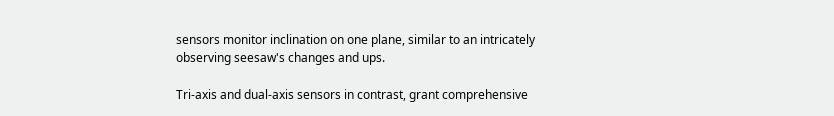sensors monitor inclination on one plane, similar to an intricately observing seesaw's changes and ups.

Tri-axis and dual-axis sensors in contrast, grant comprehensive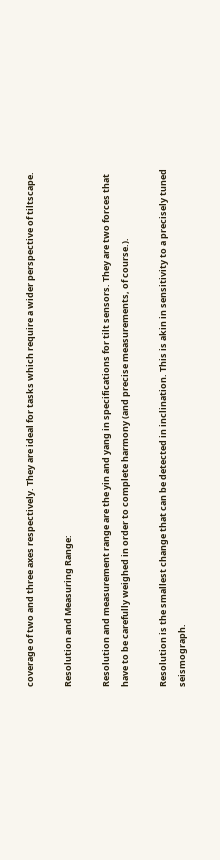coverage of two and three axes respectively. They are ideal for tasks which require a wider perspective of tiltscape.

Resolution and Measuring Range:

Resolution and measurement range are the yin and yang in specifications for tilt sensors. They are two forces that have to be carefully weighed in order to complete harmony (and precise measurements, of course.).

Resolution is the smallest change that can be detected in inclination. This is akin in sensitivity to a precisely tuned seismograph.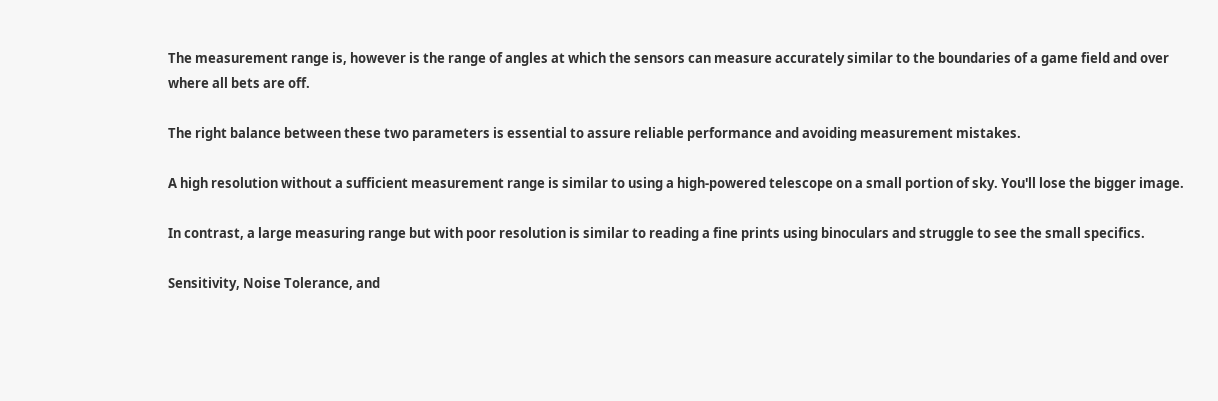The measurement range is, however is the range of angles at which the sensors can measure accurately similar to the boundaries of a game field and over where all bets are off.

The right balance between these two parameters is essential to assure reliable performance and avoiding measurement mistakes.

A high resolution without a sufficient measurement range is similar to using a high-powered telescope on a small portion of sky. You'll lose the bigger image.

In contrast, a large measuring range but with poor resolution is similar to reading a fine prints using binoculars and struggle to see the small specifics.

Sensitivity, Noise Tolerance, and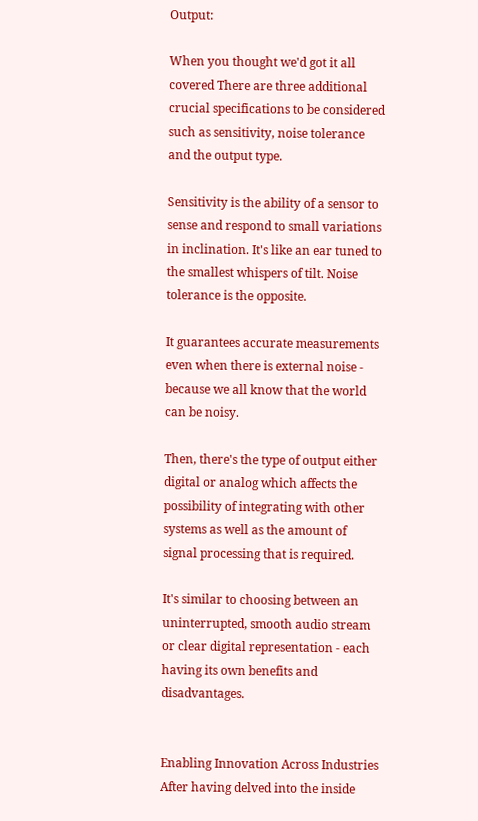Output:

When you thought we'd got it all covered There are three additional crucial specifications to be considered such as sensitivity, noise tolerance and the output type.

Sensitivity is the ability of a sensor to sense and respond to small variations in inclination. It's like an ear tuned to the smallest whispers of tilt. Noise tolerance is the opposite.

It guarantees accurate measurements even when there is external noise - because we all know that the world can be noisy.

Then, there's the type of output either digital or analog which affects the possibility of integrating with other systems as well as the amount of signal processing that is required.

It's similar to choosing between an uninterrupted, smooth audio stream or clear digital representation - each having its own benefits and disadvantages.


Enabling Innovation Across Industries After having delved into the inside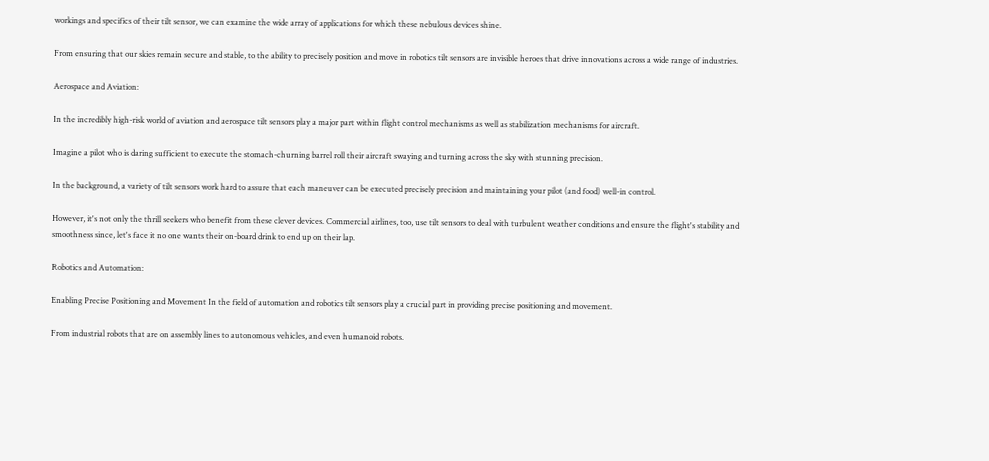workings and specifics of their tilt sensor, we can examine the wide array of applications for which these nebulous devices shine.

From ensuring that our skies remain secure and stable, to the ability to precisely position and move in robotics tilt sensors are invisible heroes that drive innovations across a wide range of industries.

Aerospace and Aviation:

In the incredibly high-risk world of aviation and aerospace tilt sensors play a major part within flight control mechanisms as well as stabilization mechanisms for aircraft.

Imagine a pilot who is daring sufficient to execute the stomach-churning barrel roll their aircraft swaying and turning across the sky with stunning precision.

In the background, a variety of tilt sensors work hard to assure that each maneuver can be executed precisely precision and maintaining your pilot (and food) well-in control.

However, it's not only the thrill seekers who benefit from these clever devices. Commercial airlines, too, use tilt sensors to deal with turbulent weather conditions and ensure the flight's stability and smoothness since, let's face it no one wants their on-board drink to end up on their lap.

Robotics and Automation:

Enabling Precise Positioning and Movement In the field of automation and robotics tilt sensors play a crucial part in providing precise positioning and movement.

From industrial robots that are on assembly lines to autonomous vehicles, and even humanoid robots.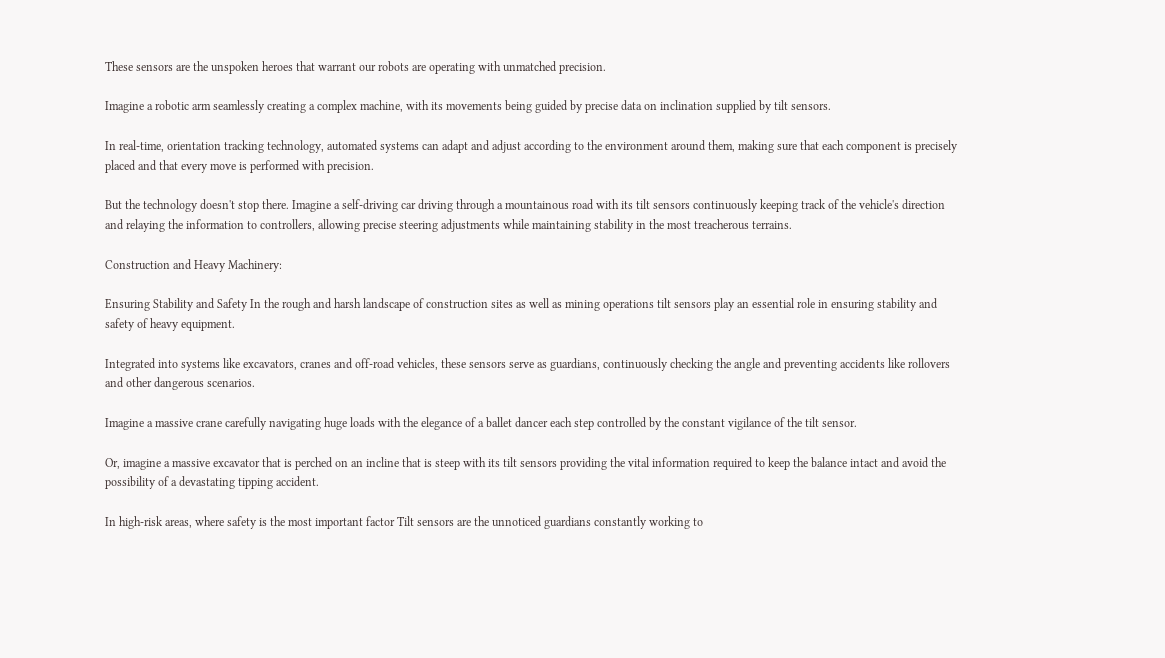These sensors are the unspoken heroes that warrant our robots are operating with unmatched precision.

Imagine a robotic arm seamlessly creating a complex machine, with its movements being guided by precise data on inclination supplied by tilt sensors.

In real-time, orientation tracking technology, automated systems can adapt and adjust according to the environment around them, making sure that each component is precisely placed and that every move is performed with precision.

But the technology doesn't stop there. Imagine a self-driving car driving through a mountainous road with its tilt sensors continuously keeping track of the vehicle's direction and relaying the information to controllers, allowing precise steering adjustments while maintaining stability in the most treacherous terrains.

Construction and Heavy Machinery:

Ensuring Stability and Safety In the rough and harsh landscape of construction sites as well as mining operations tilt sensors play an essential role in ensuring stability and safety of heavy equipment.

Integrated into systems like excavators, cranes and off-road vehicles, these sensors serve as guardians, continuously checking the angle and preventing accidents like rollovers and other dangerous scenarios.

Imagine a massive crane carefully navigating huge loads with the elegance of a ballet dancer each step controlled by the constant vigilance of the tilt sensor.

Or, imagine a massive excavator that is perched on an incline that is steep with its tilt sensors providing the vital information required to keep the balance intact and avoid the possibility of a devastating tipping accident.

In high-risk areas, where safety is the most important factor Tilt sensors are the unnoticed guardians constantly working to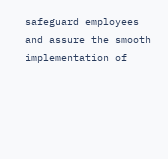safeguard employees and assure the smooth implementation of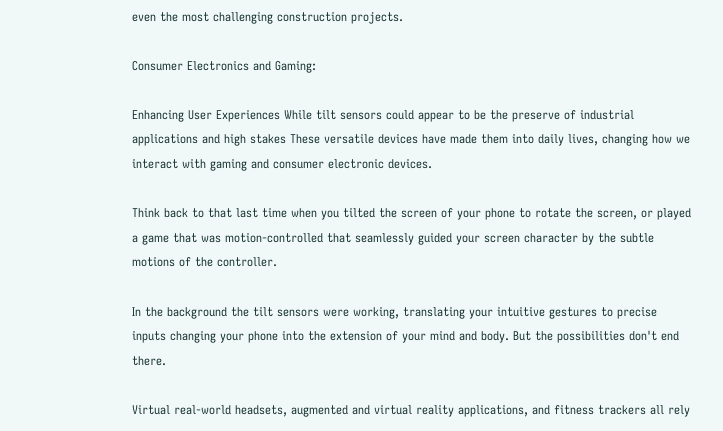even the most challenging construction projects.

Consumer Electronics and Gaming:

Enhancing User Experiences While tilt sensors could appear to be the preserve of industrial applications and high stakes These versatile devices have made them into daily lives, changing how we interact with gaming and consumer electronic devices.

Think back to that last time when you tilted the screen of your phone to rotate the screen, or played a game that was motion-controlled that seamlessly guided your screen character by the subtle motions of the controller.

In the background the tilt sensors were working, translating your intuitive gestures to precise inputs changing your phone into the extension of your mind and body. But the possibilities don't end there.

Virtual real-world headsets, augmented and virtual reality applications, and fitness trackers all rely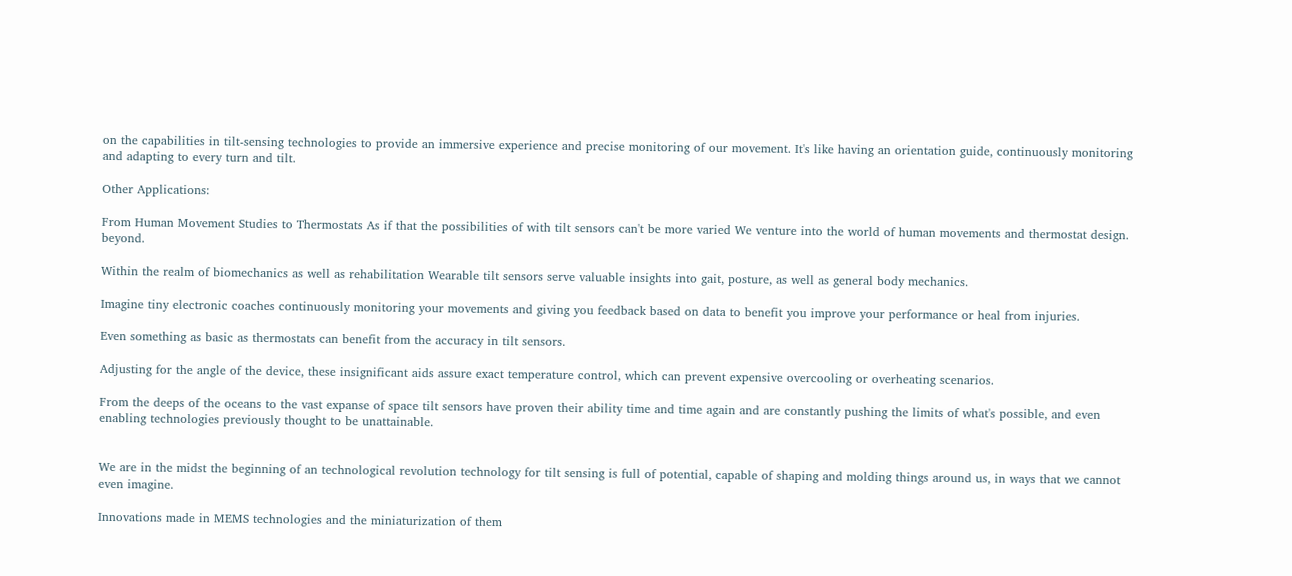on the capabilities in tilt-sensing technologies to provide an immersive experience and precise monitoring of our movement. It's like having an orientation guide, continuously monitoring and adapting to every turn and tilt.

Other Applications:

From Human Movement Studies to Thermostats As if that the possibilities of with tilt sensors can't be more varied We venture into the world of human movements and thermostat design. beyond.

Within the realm of biomechanics as well as rehabilitation Wearable tilt sensors serve valuable insights into gait, posture, as well as general body mechanics.

Imagine tiny electronic coaches continuously monitoring your movements and giving you feedback based on data to benefit you improve your performance or heal from injuries.

Even something as basic as thermostats can benefit from the accuracy in tilt sensors.

Adjusting for the angle of the device, these insignificant aids assure exact temperature control, which can prevent expensive overcooling or overheating scenarios.

From the deeps of the oceans to the vast expanse of space tilt sensors have proven their ability time and time again and are constantly pushing the limits of what's possible, and even enabling technologies previously thought to be unattainable.


We are in the midst the beginning of an technological revolution technology for tilt sensing is full of potential, capable of shaping and molding things around us, in ways that we cannot even imagine.

Innovations made in MEMS technologies and the miniaturization of them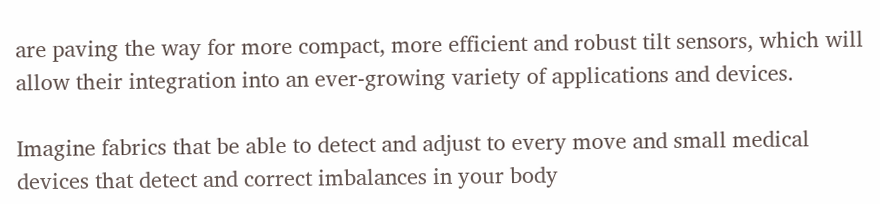are paving the way for more compact, more efficient and robust tilt sensors, which will allow their integration into an ever-growing variety of applications and devices.

Imagine fabrics that be able to detect and adjust to every move and small medical devices that detect and correct imbalances in your body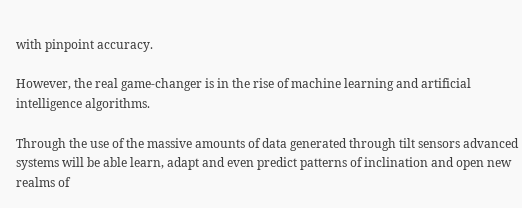with pinpoint accuracy.

However, the real game-changer is in the rise of machine learning and artificial intelligence algorithms.

Through the use of the massive amounts of data generated through tilt sensors advanced systems will be able learn, adapt and even predict patterns of inclination and open new realms of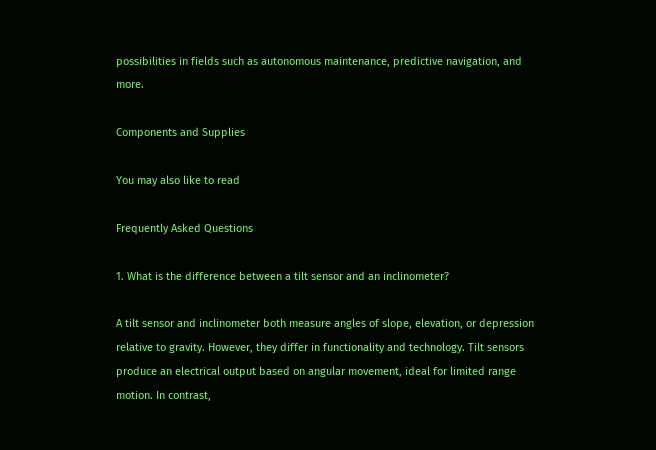possibilities in fields such as autonomous maintenance, predictive navigation, and more.

Components and Supplies

You may also like to read

Frequently Asked Questions

1. What is the difference between a tilt sensor and an inclinometer?

A tilt sensor and inclinometer both measure angles of slope, elevation, or depression relative to gravity. However, they differ in functionality and technology. Tilt sensors produce an electrical output based on angular movement, ideal for limited range motion. In contrast,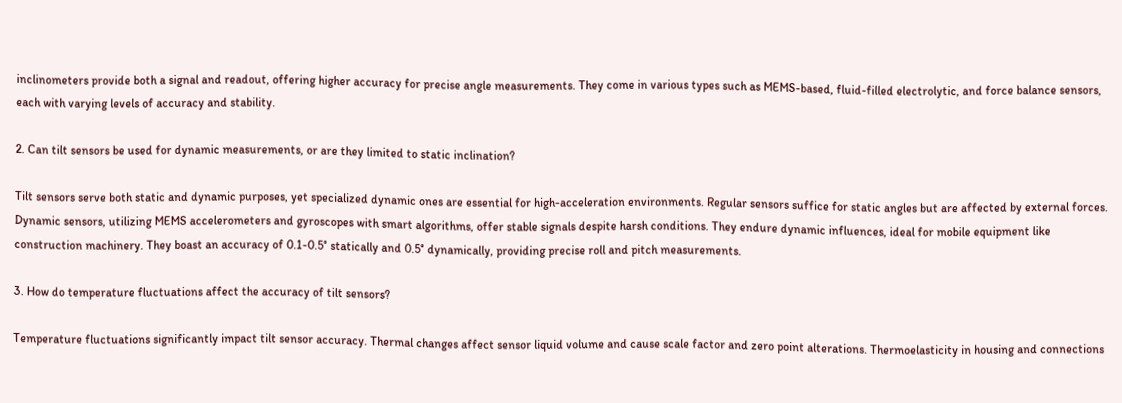inclinometers provide both a signal and readout, offering higher accuracy for precise angle measurements. They come in various types such as MEMS-based, fluid-filled electrolytic, and force balance sensors, each with varying levels of accuracy and stability.

2. Can tilt sensors be used for dynamic measurements, or are they limited to static inclination?

Tilt sensors serve both static and dynamic purposes, yet specialized dynamic ones are essential for high-acceleration environments. Regular sensors suffice for static angles but are affected by external forces. Dynamic sensors, utilizing MEMS accelerometers and gyroscopes with smart algorithms, offer stable signals despite harsh conditions. They endure dynamic influences, ideal for mobile equipment like construction machinery. They boast an accuracy of 0.1-0.5° statically and 0.5° dynamically, providing precise roll and pitch measurements.

3. How do temperature fluctuations affect the accuracy of tilt sensors?

Temperature fluctuations significantly impact tilt sensor accuracy. Thermal changes affect sensor liquid volume and cause scale factor and zero point alterations. Thermoelasticity in housing and connections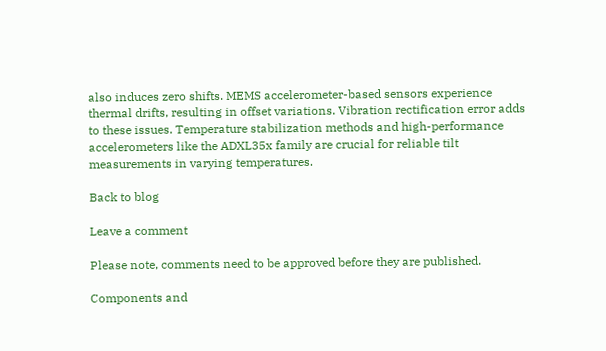also induces zero shifts. MEMS accelerometer-based sensors experience thermal drifts, resulting in offset variations. Vibration rectification error adds to these issues. Temperature stabilization methods and high-performance accelerometers like the ADXL35x family are crucial for reliable tilt measurements in varying temperatures.

Back to blog

Leave a comment

Please note, comments need to be approved before they are published.

Components and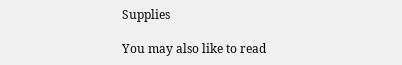Supplies

You may also like to read